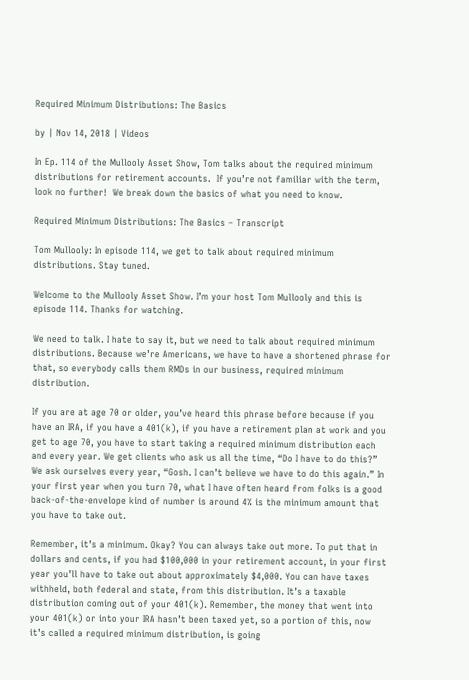Required Minimum Distributions: The Basics

by | Nov 14, 2018 | Videos

In Ep. 114 of the Mullooly Asset Show, Tom talks about the required minimum distributions for retirement accounts.  If you’re not familiar with the term, look no further!  We break down the basics of what you need to know.

Required Minimum Distributions: The Basics – Transcript

Tom Mullooly: In episode 114, we get to talk about required minimum distributions. Stay tuned.

Welcome to the Mullooly Asset Show. I’m your host Tom Mullooly and this is episode 114. Thanks for watching.

We need to talk. I hate to say it, but we need to talk about required minimum distributions. Because we’re Americans, we have to have a shortened phrase for that, so everybody calls them RMDs in our business, required minimum distribution.

If you are at age 70 or older, you’ve heard this phrase before because if you have an IRA, if you have a 401(k), if you have a retirement plan at work and you get to age 70, you have to start taking a required minimum distribution each and every year. We get clients who ask us all the time, “Do I have to do this?” We ask ourselves every year, “Gosh. I can’t believe we have to do this again.” In your first year when you turn 70, what I have often heard from folks is a good back-of-the-envelope kind of number is around 4% is the minimum amount that you have to take out.

Remember, it’s a minimum. Okay? You can always take out more. To put that in dollars and cents, if you had $100,000 in your retirement account, in your first year you’ll have to take out about approximately $4,000. You can have taxes withheld, both federal and state, from this distribution. It’s a taxable distribution coming out of your 401(k). Remember, the money that went into your 401(k) or into your IRA hasn’t been taxed yet, so a portion of this, now it’s called a required minimum distribution, is going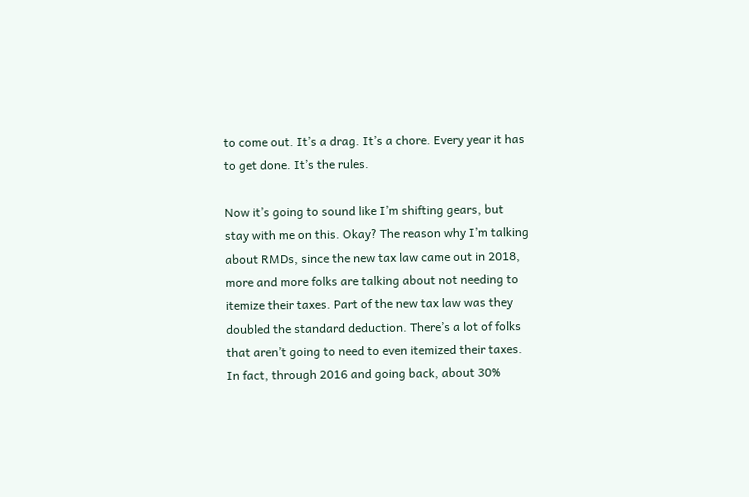to come out. It’s a drag. It’s a chore. Every year it has to get done. It’s the rules.

Now it’s going to sound like I’m shifting gears, but stay with me on this. Okay? The reason why I’m talking about RMDs, since the new tax law came out in 2018, more and more folks are talking about not needing to itemize their taxes. Part of the new tax law was they doubled the standard deduction. There’s a lot of folks that aren’t going to need to even itemized their taxes. In fact, through 2016 and going back, about 30%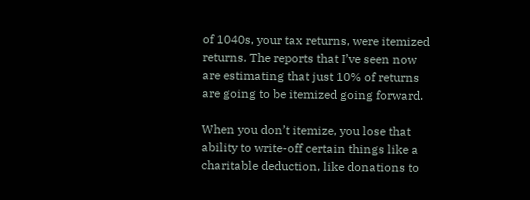of 1040s, your tax returns, were itemized returns. The reports that I’ve seen now are estimating that just 10% of returns are going to be itemized going forward.

When you don’t itemize, you lose that ability to write-off certain things like a charitable deduction, like donations to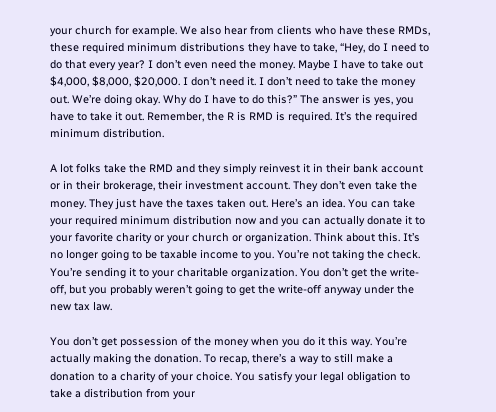your church for example. We also hear from clients who have these RMDs, these required minimum distributions they have to take, “Hey, do I need to do that every year? I don’t even need the money. Maybe I have to take out $4,000, $8,000, $20,000. I don’t need it. I don’t need to take the money out. We’re doing okay. Why do I have to do this?” The answer is yes, you have to take it out. Remember, the R is RMD is required. It’s the required minimum distribution.

A lot folks take the RMD and they simply reinvest it in their bank account or in their brokerage, their investment account. They don’t even take the money. They just have the taxes taken out. Here’s an idea. You can take your required minimum distribution now and you can actually donate it to your favorite charity or your church or organization. Think about this. It’s no longer going to be taxable income to you. You’re not taking the check. You’re sending it to your charitable organization. You don’t get the write-off, but you probably weren’t going to get the write-off anyway under the new tax law.

You don’t get possession of the money when you do it this way. You’re actually making the donation. To recap, there’s a way to still make a donation to a charity of your choice. You satisfy your legal obligation to take a distribution from your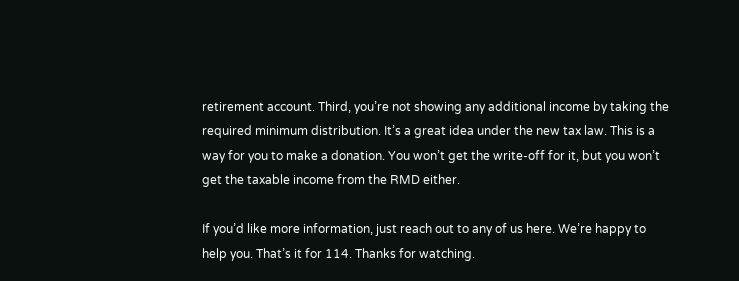retirement account. Third, you’re not showing any additional income by taking the required minimum distribution. It’s a great idea under the new tax law. This is a way for you to make a donation. You won’t get the write-off for it, but you won’t get the taxable income from the RMD either.

If you’d like more information, just reach out to any of us here. We’re happy to help you. That’s it for 114. Thanks for watching.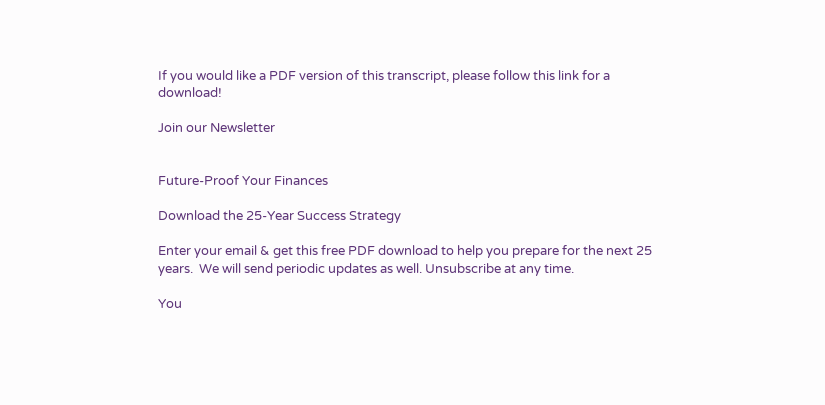If you would like a PDF version of this transcript, please follow this link for a download!

Join our Newsletter


Future-Proof Your Finances

Download the 25-Year Success Strategy

Enter your email & get this free PDF download to help you prepare for the next 25 years.  We will send periodic updates as well. Unsubscribe at any time.

You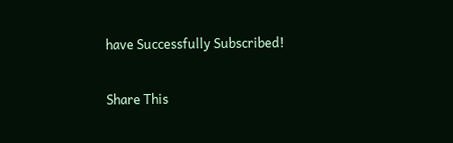have Successfully Subscribed!

Share This